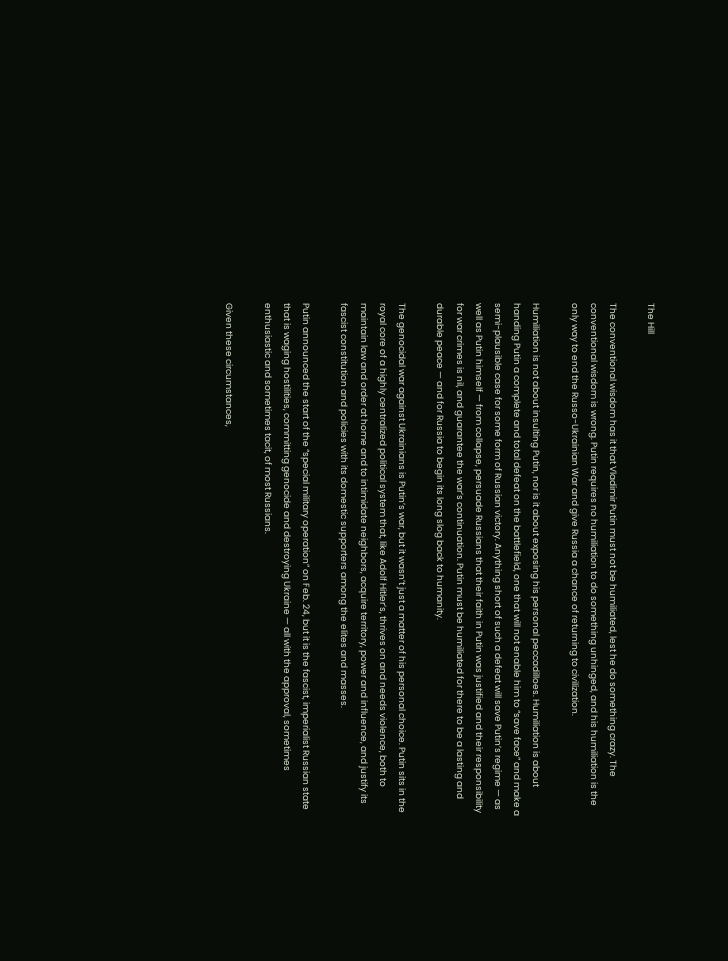The Hill

The conventional wisdom has it that Vladimir Putin must not be humiliated, lest he do something crazy. The conventional wisdom is wrong. Putin requires no humiliation to do something unhinged, and his humiliation is the only way to end the Russo-Ukrainian War and give Russia a chance of returning to civilization.

Humiliation is not about insulting Putin, nor is it about exposing his personal peccadilloes. Humiliation is about handing Putin a complete and total defeat on the battlefield, one that will not enable him to “save face” and make a semi-plausible case for some form of Russian victory. Anything short of such a defeat will save Putin’s regime — as well as Putin himself — from collapse, persuade Russians that their faith in Putin was justified and their responsibility for war crimes is nil, and guarantee the war’s continuation. Putin must be humiliated for there to be a lasting and durable peace — and for Russia to begin its long slog back to humanity.

The genocidal war against Ukrainians is Putin’s war, but it wasn’t just a matter of his personal choice. Putin sits in the royal core of a highly centralized political system that, like Adolf Hitler’s, thrives on and needs violence, both to maintain law and order at home and to intimidate neighbors, acquire territory, power and influence, and justify its fascist constitution and policies with its domestic supporters among the elites and masses.

Putin announced the start of the “special military operation” on Feb. 24, but it is the fascist, imperialist Russian state that is waging hostilities, committing genocide and destroying Ukraine — all with the approval, sometimes enthusiastic and sometimes tacit, of most Russians.

Given these circumstances,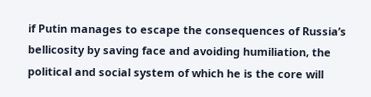if Putin manages to escape the consequences of Russia’s bellicosity by saving face and avoiding humiliation, the political and social system of which he is the core will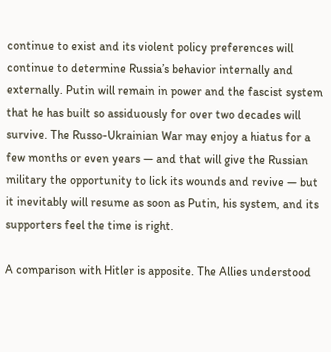continue to exist and its violent policy preferences will continue to determine Russia’s behavior internally and externally. Putin will remain in power and the fascist system that he has built so assiduously for over two decades will survive. The Russo-Ukrainian War may enjoy a hiatus for a few months or even years — and that will give the Russian military the opportunity to lick its wounds and revive — but it inevitably will resume as soon as Putin, his system, and its supporters feel the time is right.

A comparison with Hitler is apposite. The Allies understood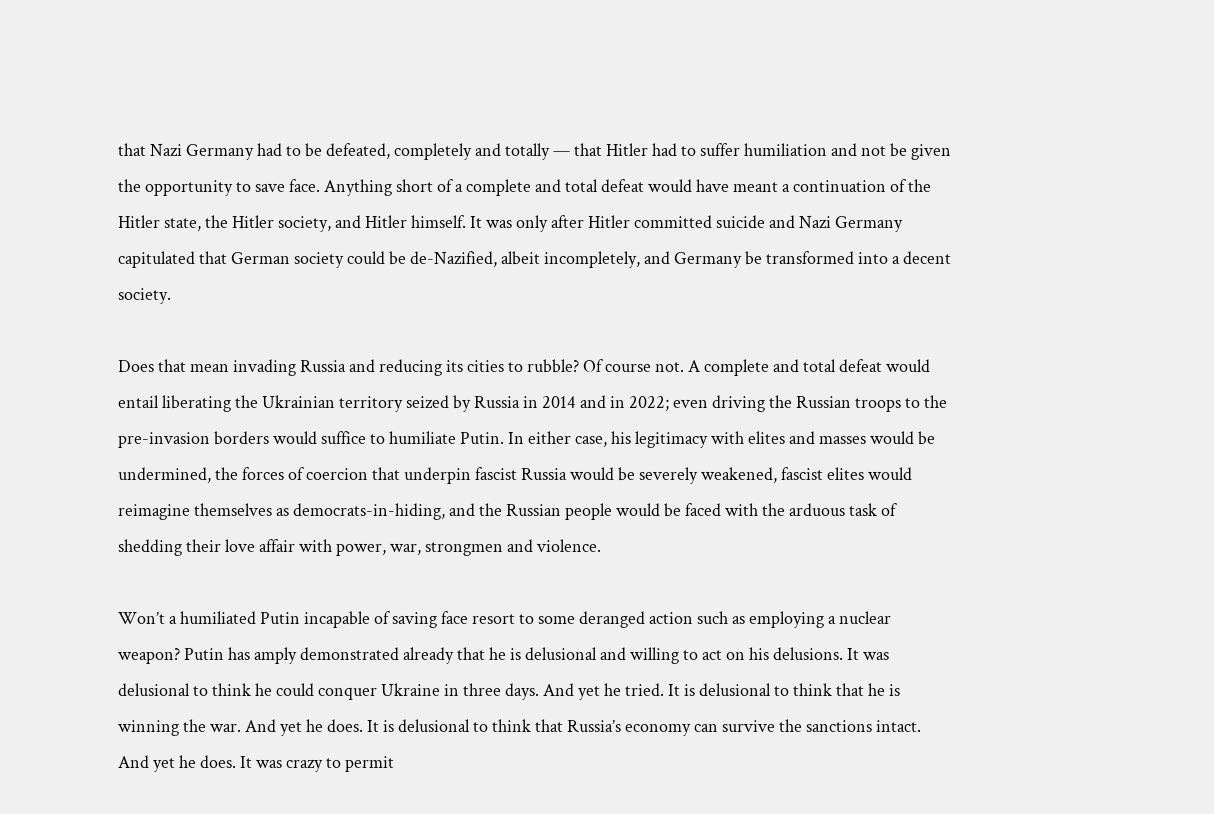that Nazi Germany had to be defeated, completely and totally — that Hitler had to suffer humiliation and not be given the opportunity to save face. Anything short of a complete and total defeat would have meant a continuation of the Hitler state, the Hitler society, and Hitler himself. It was only after Hitler committed suicide and Nazi Germany capitulated that German society could be de-Nazified, albeit incompletely, and Germany be transformed into a decent society.

Does that mean invading Russia and reducing its cities to rubble? Of course not. A complete and total defeat would entail liberating the Ukrainian territory seized by Russia in 2014 and in 2022; even driving the Russian troops to the pre-invasion borders would suffice to humiliate Putin. In either case, his legitimacy with elites and masses would be undermined, the forces of coercion that underpin fascist Russia would be severely weakened, fascist elites would reimagine themselves as democrats-in-hiding, and the Russian people would be faced with the arduous task of shedding their love affair with power, war, strongmen and violence.

Won’t a humiliated Putin incapable of saving face resort to some deranged action such as employing a nuclear weapon? Putin has amply demonstrated already that he is delusional and willing to act on his delusions. It was delusional to think he could conquer Ukraine in three days. And yet he tried. It is delusional to think that he is winning the war. And yet he does. It is delusional to think that Russia’s economy can survive the sanctions intact. And yet he does. It was crazy to permit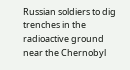Russian soldiers to dig trenches in the radioactive ground near the Chernobyl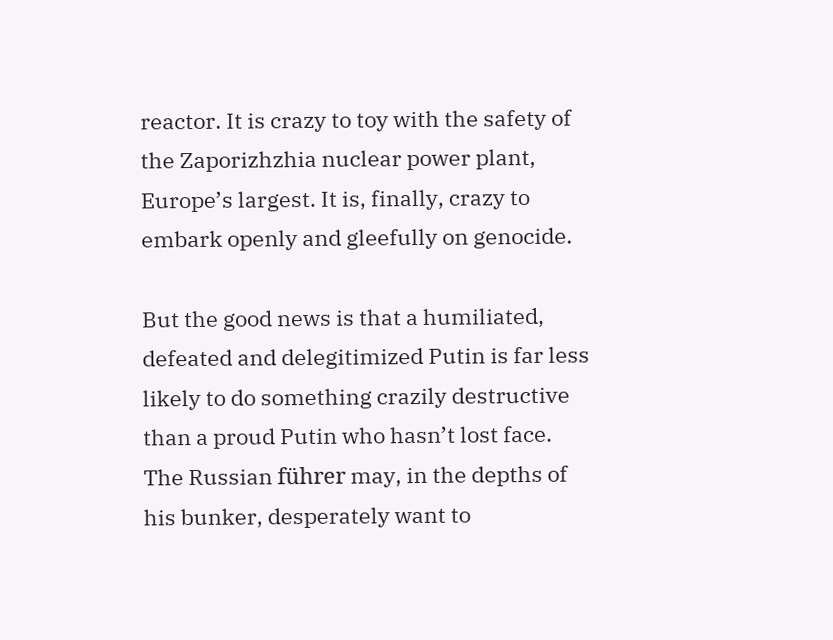reactor. It is crazy to toy with the safety of the Zaporizhzhia nuclear power plant, Europe’s largest. It is, finally, crazy to embark openly and gleefully on genocide.

But the good news is that a humiliated, defeated and delegitimized Putin is far less likely to do something crazily destructive than a proud Putin who hasn’t lost face. The Russian führer may, in the depths of his bunker, desperately want to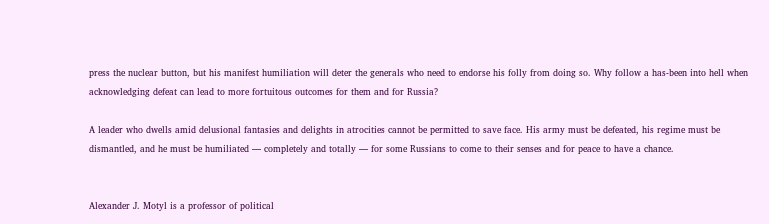press the nuclear button, but his manifest humiliation will deter the generals who need to endorse his folly from doing so. Why follow a has-been into hell when acknowledging defeat can lead to more fortuitous outcomes for them and for Russia?

A leader who dwells amid delusional fantasies and delights in atrocities cannot be permitted to save face. His army must be defeated, his regime must be dismantled, and he must be humiliated — completely and totally — for some Russians to come to their senses and for peace to have a chance.


Alexander J. Motyl is a professor of political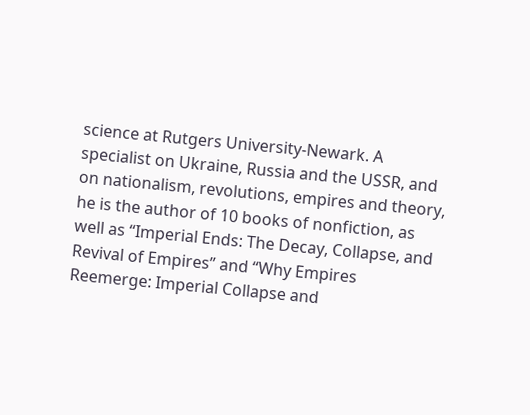science at Rutgers University-Newark. A specialist on Ukraine, Russia and the USSR, and on nationalism, revolutions, empires and theory, he is the author of 10 books of nonfiction, as well as “Imperial Ends: The Decay, Collapse, and Revival of Empires” and “Why Empires Reemerge: Imperial Collapse and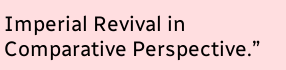Imperial Revival in Comparative Perspective.”